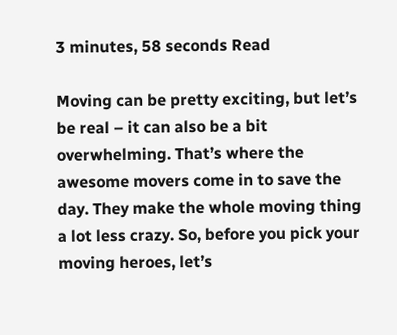3 minutes, 58 seconds Read

Moving can be pretty exciting, but let’s be real – it can also be a bit overwhelming. That’s where the awesome movers come in to save the day. They make the whole moving thing a lot less crazy. So, before you pick your moving heroes, let’s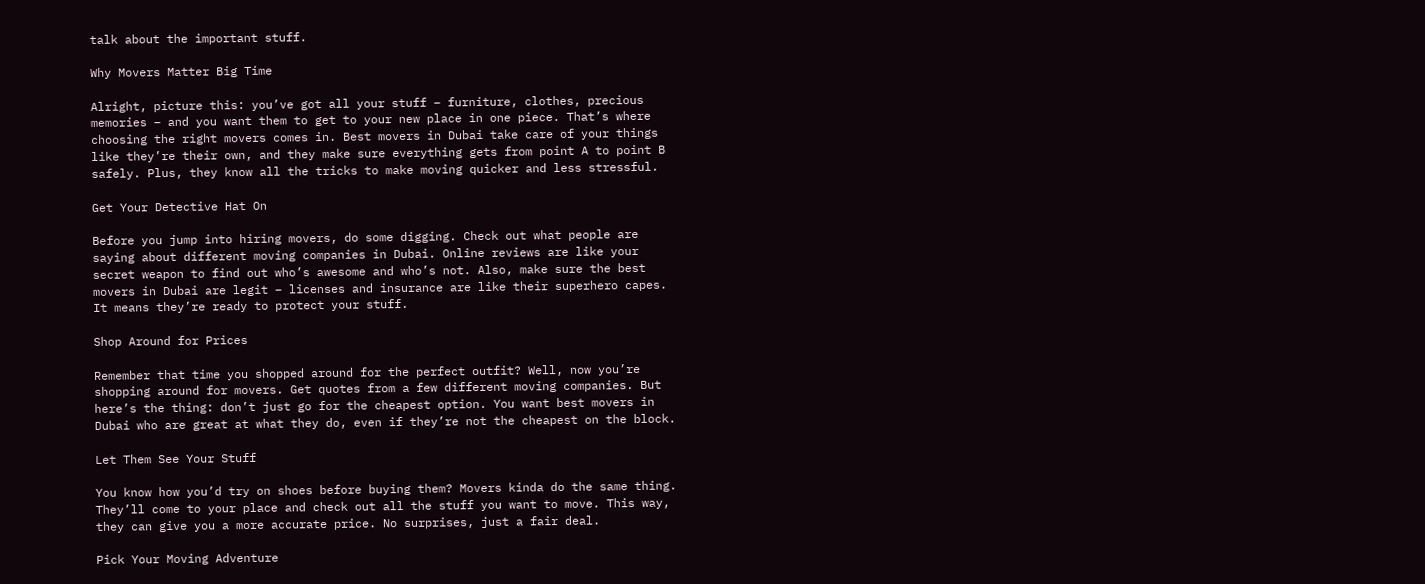talk about the important stuff.

Why Movers Matter Big Time

Alright, picture this: you’ve got all your stuff – furniture, clothes, precious memories – and you want them to get to your new place in one piece. That’s where choosing the right movers comes in. Best movers in Dubai take care of your things like they’re their own, and they make sure everything gets from point A to point B safely. Plus, they know all the tricks to make moving quicker and less stressful.

Get Your Detective Hat On

Before you jump into hiring movers, do some digging. Check out what people are saying about different moving companies in Dubai. Online reviews are like your secret weapon to find out who’s awesome and who’s not. Also, make sure the best movers in Dubai are legit – licenses and insurance are like their superhero capes. It means they’re ready to protect your stuff.

Shop Around for Prices

Remember that time you shopped around for the perfect outfit? Well, now you’re shopping around for movers. Get quotes from a few different moving companies. But here’s the thing: don’t just go for the cheapest option. You want best movers in Dubai who are great at what they do, even if they’re not the cheapest on the block.

Let Them See Your Stuff

You know how you’d try on shoes before buying them? Movers kinda do the same thing. They’ll come to your place and check out all the stuff you want to move. This way, they can give you a more accurate price. No surprises, just a fair deal.

Pick Your Moving Adventure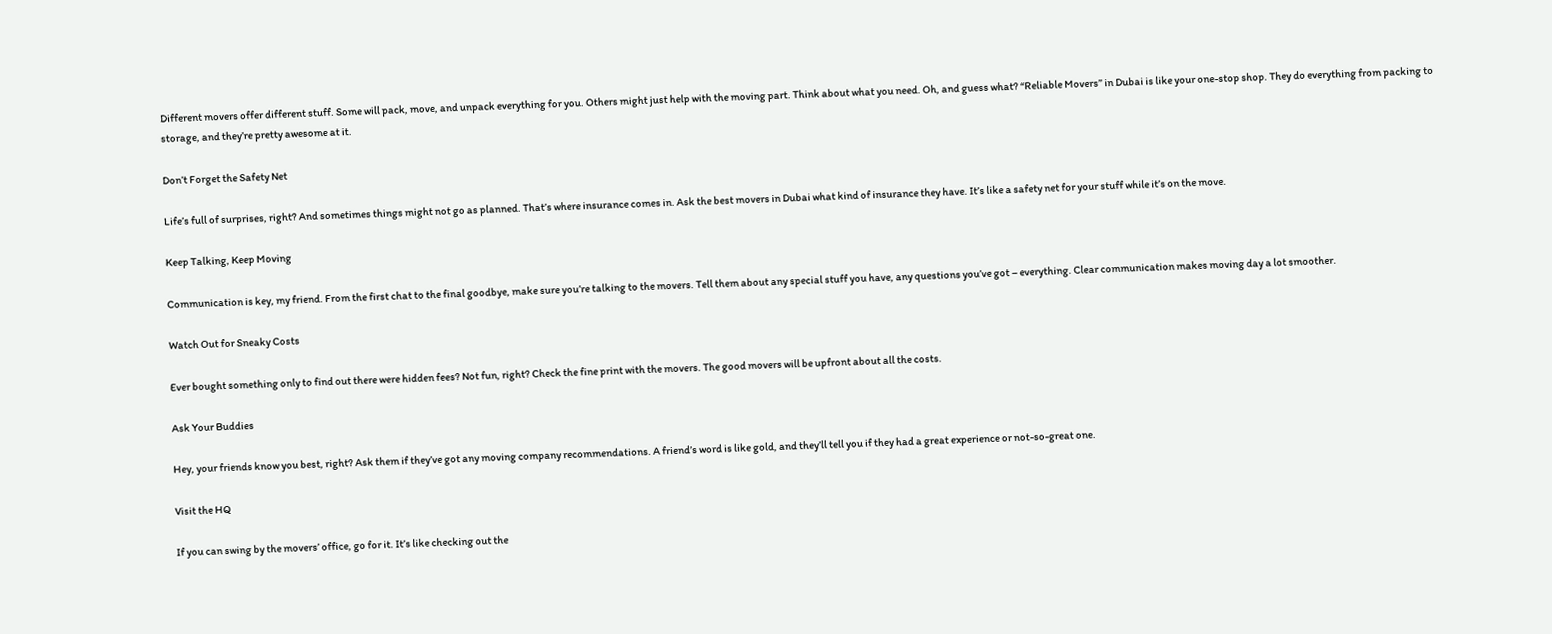Different movers offer different stuff. Some will pack, move, and unpack everything for you. Others might just help with the moving part. Think about what you need. Oh, and guess what? “Reliable Movers” in Dubai is like your one-stop shop. They do everything from packing to storage, and they’re pretty awesome at it.

Don’t Forget the Safety Net

Life’s full of surprises, right? And sometimes things might not go as planned. That’s where insurance comes in. Ask the best movers in Dubai what kind of insurance they have. It’s like a safety net for your stuff while it’s on the move.

Keep Talking, Keep Moving

Communication is key, my friend. From the first chat to the final goodbye, make sure you’re talking to the movers. Tell them about any special stuff you have, any questions you’ve got – everything. Clear communication makes moving day a lot smoother.

Watch Out for Sneaky Costs

Ever bought something only to find out there were hidden fees? Not fun, right? Check the fine print with the movers. The good movers will be upfront about all the costs.

Ask Your Buddies

Hey, your friends know you best, right? Ask them if they’ve got any moving company recommendations. A friend’s word is like gold, and they’ll tell you if they had a great experience or not-so-great one.

Visit the HQ

If you can swing by the movers’ office, go for it. It’s like checking out the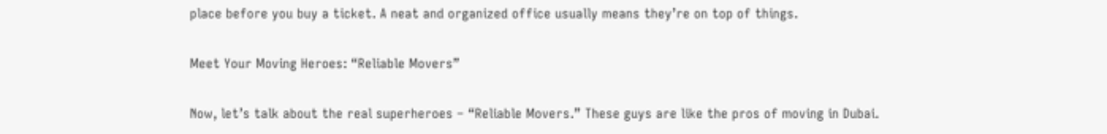place before you buy a ticket. A neat and organized office usually means they’re on top of things.

Meet Your Moving Heroes: “Reliable Movers”

Now, let’s talk about the real superheroes – “Reliable Movers.” These guys are like the pros of moving in Dubai.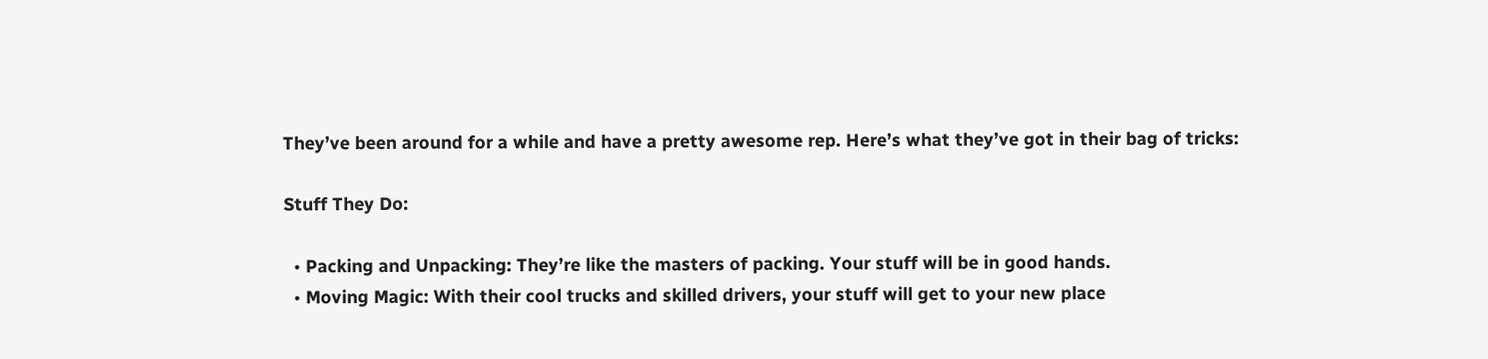They’ve been around for a while and have a pretty awesome rep. Here’s what they’ve got in their bag of tricks:

Stuff They Do:

  • Packing and Unpacking: They’re like the masters of packing. Your stuff will be in good hands.
  • Moving Magic: With their cool trucks and skilled drivers, your stuff will get to your new place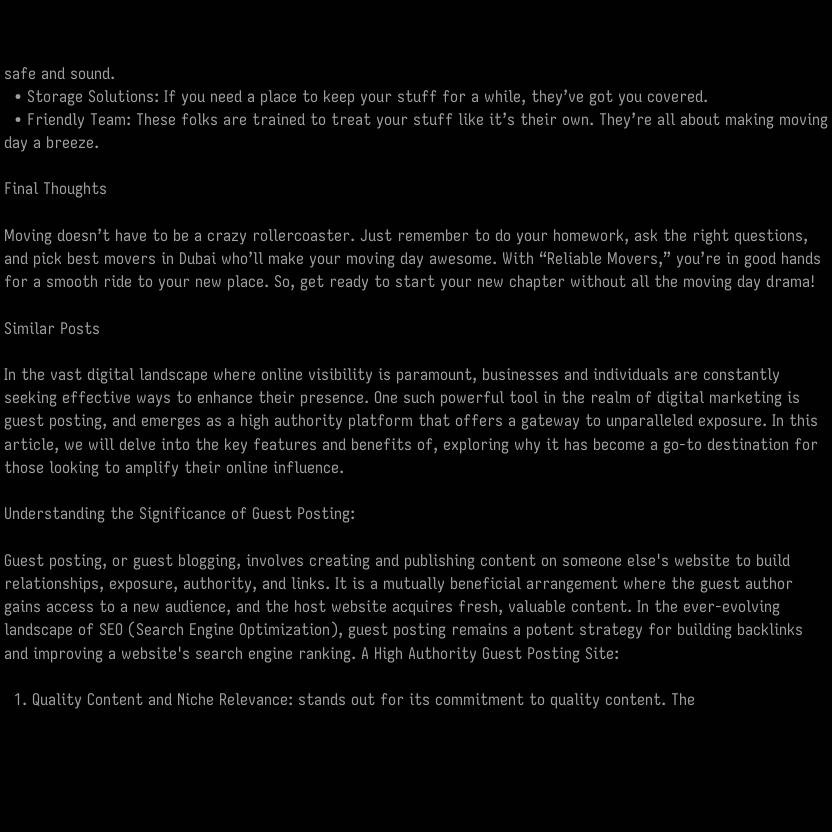safe and sound.
  • Storage Solutions: If you need a place to keep your stuff for a while, they’ve got you covered.
  • Friendly Team: These folks are trained to treat your stuff like it’s their own. They’re all about making moving day a breeze.

Final Thoughts

Moving doesn’t have to be a crazy rollercoaster. Just remember to do your homework, ask the right questions, and pick best movers in Dubai who’ll make your moving day awesome. With “Reliable Movers,” you’re in good hands for a smooth ride to your new place. So, get ready to start your new chapter without all the moving day drama!

Similar Posts

In the vast digital landscape where online visibility is paramount, businesses and individuals are constantly seeking effective ways to enhance their presence. One such powerful tool in the realm of digital marketing is guest posting, and emerges as a high authority platform that offers a gateway to unparalleled exposure. In this article, we will delve into the key features and benefits of, exploring why it has become a go-to destination for those looking to amplify their online influence.

Understanding the Significance of Guest Posting:

Guest posting, or guest blogging, involves creating and publishing content on someone else's website to build relationships, exposure, authority, and links. It is a mutually beneficial arrangement where the guest author gains access to a new audience, and the host website acquires fresh, valuable content. In the ever-evolving landscape of SEO (Search Engine Optimization), guest posting remains a potent strategy for building backlinks and improving a website's search engine ranking. A High Authority Guest Posting Site:

  1. Quality Content and Niche Relevance: stands out for its commitment to quality content. The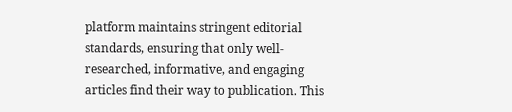platform maintains stringent editorial standards, ensuring that only well-researched, informative, and engaging articles find their way to publication. This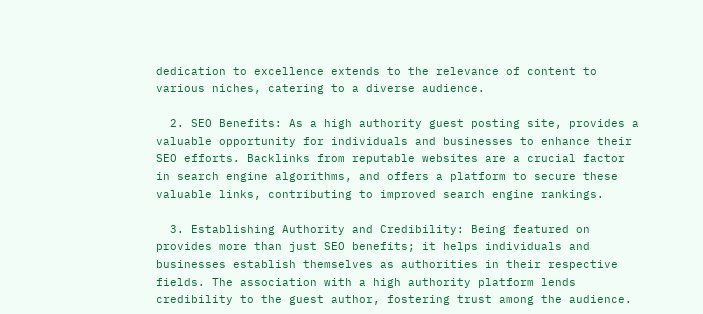dedication to excellence extends to the relevance of content to various niches, catering to a diverse audience.

  2. SEO Benefits: As a high authority guest posting site, provides a valuable opportunity for individuals and businesses to enhance their SEO efforts. Backlinks from reputable websites are a crucial factor in search engine algorithms, and offers a platform to secure these valuable links, contributing to improved search engine rankings.

  3. Establishing Authority and Credibility: Being featured on provides more than just SEO benefits; it helps individuals and businesses establish themselves as authorities in their respective fields. The association with a high authority platform lends credibility to the guest author, fostering trust among the audience.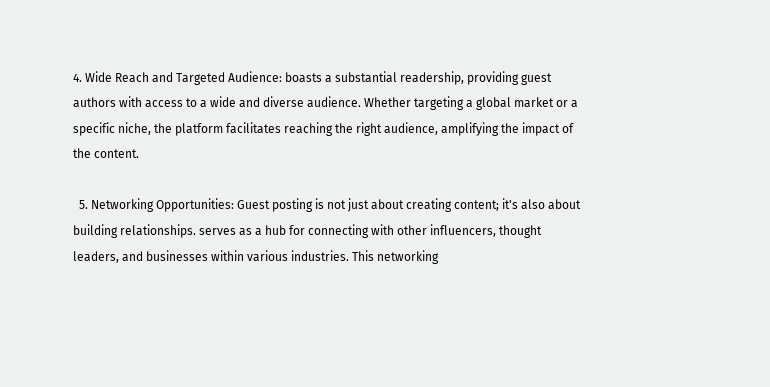4. Wide Reach and Targeted Audience: boasts a substantial readership, providing guest authors with access to a wide and diverse audience. Whether targeting a global market or a specific niche, the platform facilitates reaching the right audience, amplifying the impact of the content.

  5. Networking Opportunities: Guest posting is not just about creating content; it's also about building relationships. serves as a hub for connecting with other influencers, thought leaders, and businesses within various industries. This networking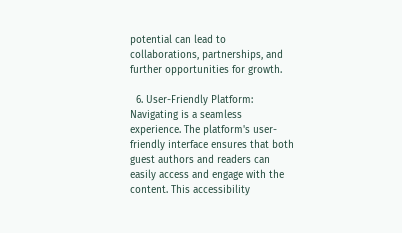potential can lead to collaborations, partnerships, and further opportunities for growth.

  6. User-Friendly Platform: Navigating is a seamless experience. The platform's user-friendly interface ensures that both guest authors and readers can easily access and engage with the content. This accessibility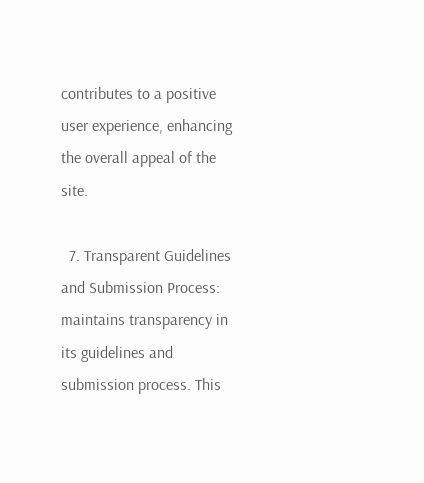contributes to a positive user experience, enhancing the overall appeal of the site.

  7. Transparent Guidelines and Submission Process: maintains transparency in its guidelines and submission process. This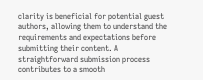clarity is beneficial for potential guest authors, allowing them to understand the requirements and expectations before submitting their content. A straightforward submission process contributes to a smooth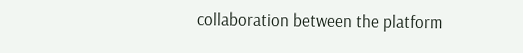collaboration between the platform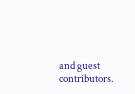and guest contributors.